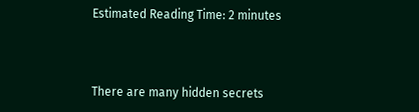Estimated Reading Time: 2 minutes



There are many hidden secrets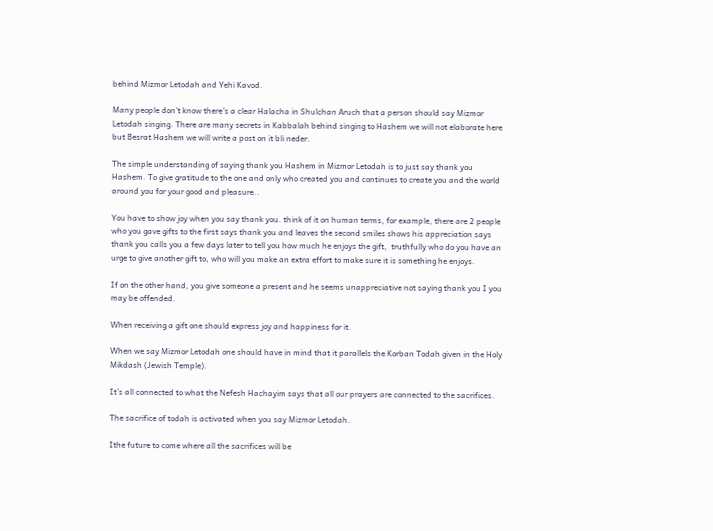behind Mizmor Letodah and Yehi Kavod.

Many people don’t know there’s a clear Halacha in Shulchan Aruch that a person should say Mizmor Letodah singing. There are many secrets in Kabbalah behind singing to Hashem we will not elaborate here but Besrat Hashem we will write a post on it bli neder.

The simple understanding of saying thank you Hashem in Mizmor Letodah is to just say thank you Hashem. To give gratitude to the one and only who created you and continues to create you and the world around you for your good and pleasure..

You have to show joy when you say thank you. think of it on human terms, for example, there are 2 people who you gave gifts to the first says thank you and leaves the second smiles shows his appreciation says thank you calls you a few days later to tell you how much he enjoys the gift,  truthfully who do you have an urge to give another gift to, who will you make an extra effort to make sure it is something he enjoys.

If on the other hand, you give someone a present and he seems unappreciative not saying thank you I you may be offended.

When receiving a gift one should express joy and happiness for it.

When we say Mizmor Letodah one should have in mind that it parallels the Korban Todah given in the Holy Mikdash (Jewish Temple).

It’s all connected to what the Nefesh Hachayim says that all our prayers are connected to the sacrifices.

The sacrifice of todah is activated when you say Mizmor Letodah.

Ithe future to come where all the sacrifices will be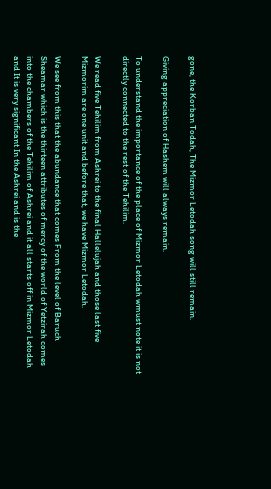gone, the Korban Todah, The Mizmor Letodah song will still remain.

Giving appreciation of Hashem will always remain.

To understand the importance of the place of Mizmor Letodah wmust note it is not directly connected to the rest of the Tehilim.

We read five Tehilim from Ashrei to the final Hallelujah and those last five Mizmorim are one unit and before that, we have Mizmor Letodah.

We see from this that the abundance that comes From the level of Baruch Sheamar which is the thirteen attributes of mercy of the world of Yetzirah comes into the chambers of the Tehilim of Ashrei and it all starts off in Mizmor Letodah and It is very significant In the Ashrei and is the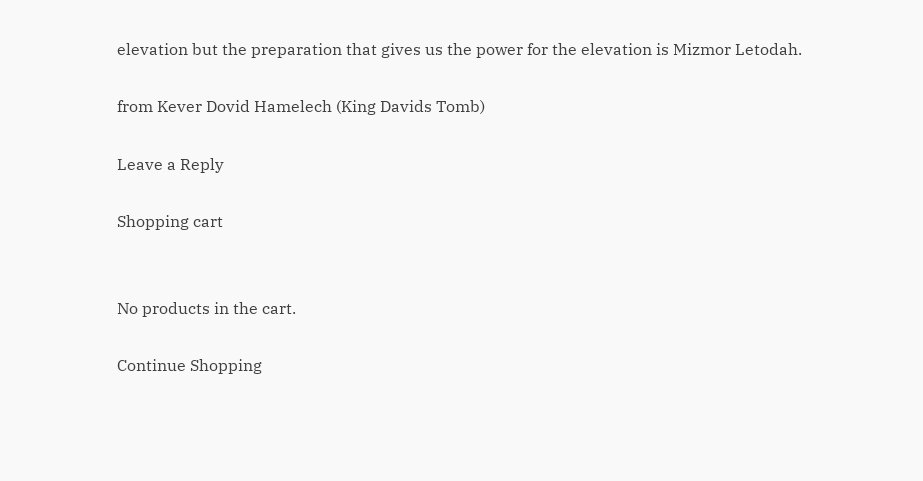elevation but the preparation that gives us the power for the elevation is Mizmor Letodah.

from Kever Dovid Hamelech (King Davids Tomb)

Leave a Reply

Shopping cart


No products in the cart.

Continue Shopping